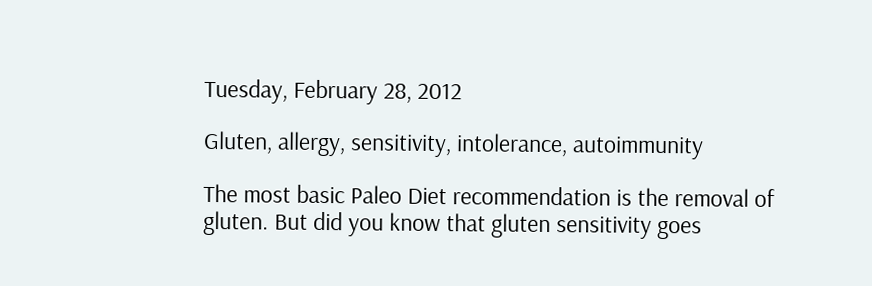Tuesday, February 28, 2012

Gluten, allergy, sensitivity, intolerance, autoimmunity

The most basic Paleo Diet recommendation is the removal of gluten. But did you know that gluten sensitivity goes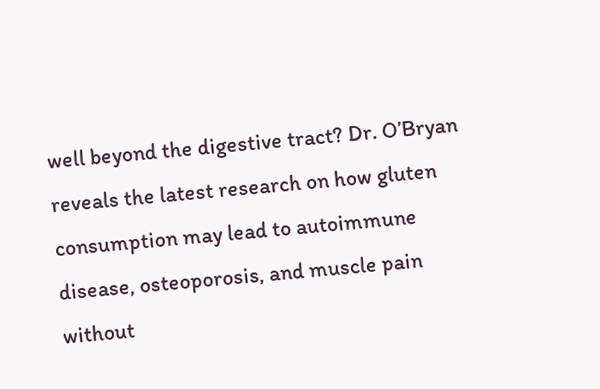well beyond the digestive tract? Dr. O’Bryan reveals the latest research on how gluten consumption may lead to autoimmune disease, osteoporosis, and muscle pain without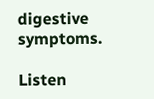digestive symptoms.

Listen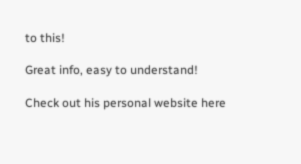to this!

Great info, easy to understand!

Check out his personal website here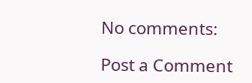No comments:

Post a Comment